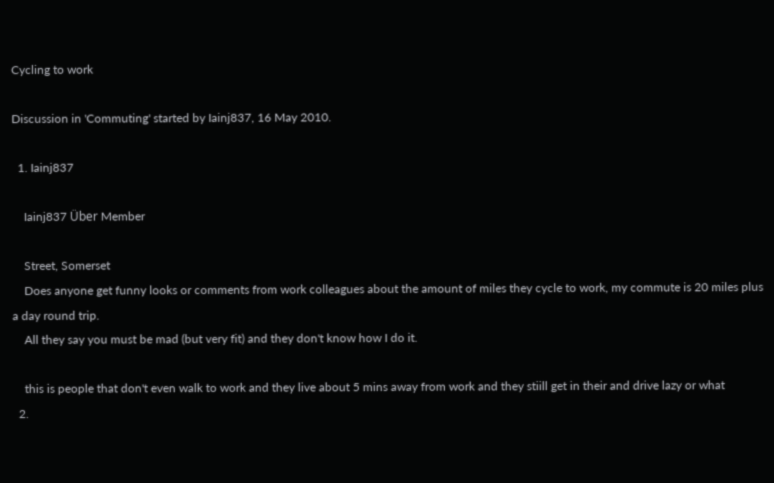Cycling to work

Discussion in 'Commuting' started by Iainj837, 16 May 2010.

  1. Iainj837

    Iainj837 Über Member

    Street, Somerset
    Does anyone get funny looks or comments from work colleagues about the amount of miles they cycle to work, my commute is 20 miles plus a day round trip.
    All they say you must be mad (but very fit) and they don't know how I do it.

    this is people that don't even walk to work and they live about 5 mins away from work and they stiill get in their and drive lazy or what
  2.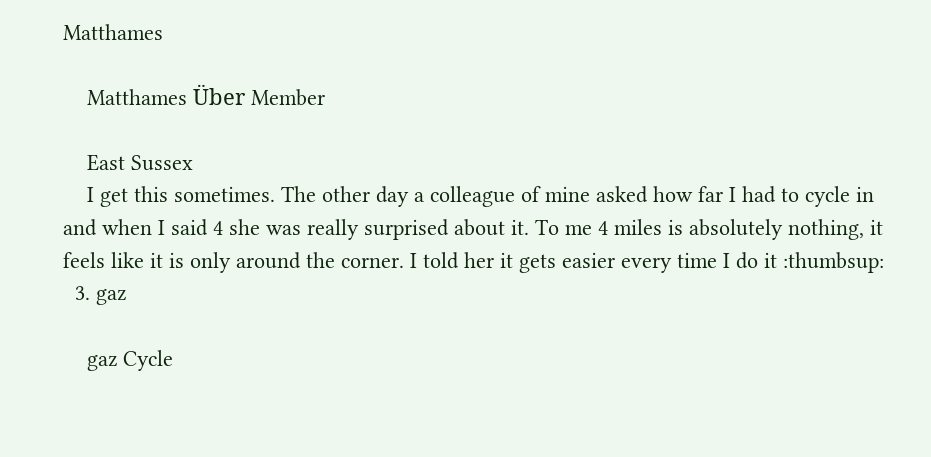Matthames

    Matthames Über Member

    East Sussex
    I get this sometimes. The other day a colleague of mine asked how far I had to cycle in and when I said 4 she was really surprised about it. To me 4 miles is absolutely nothing, it feels like it is only around the corner. I told her it gets easier every time I do it :thumbsup:
  3. gaz

    gaz Cycle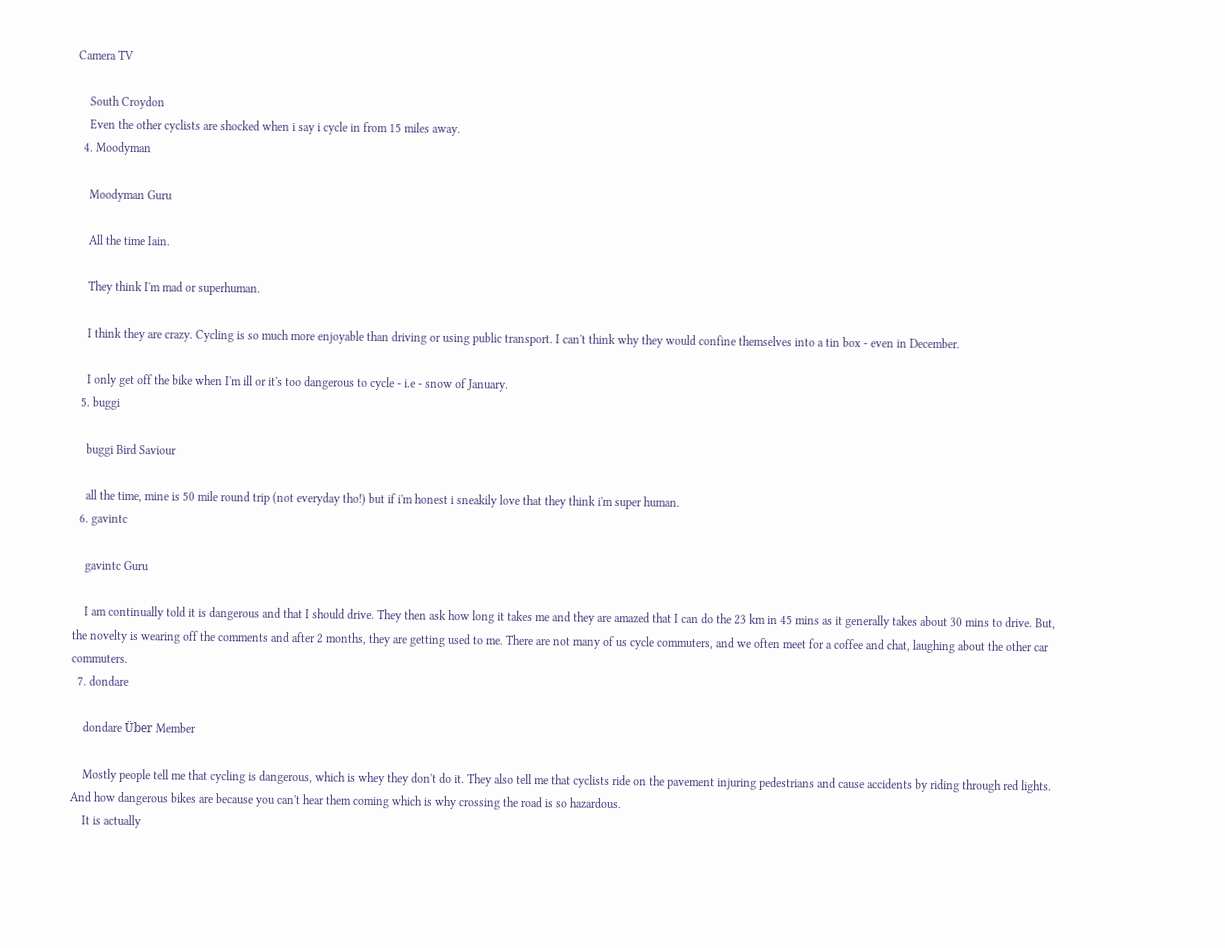Camera TV

    South Croydon
    Even the other cyclists are shocked when i say i cycle in from 15 miles away.
  4. Moodyman

    Moodyman Guru

    All the time Iain.

    They think I'm mad or superhuman.

    I think they are crazy. Cycling is so much more enjoyable than driving or using public transport. I can't think why they would confine themselves into a tin box - even in December.

    I only get off the bike when I'm ill or it's too dangerous to cycle - i.e - snow of January.
  5. buggi

    buggi Bird Saviour

    all the time, mine is 50 mile round trip (not everyday tho!) but if i'm honest i sneakily love that they think i'm super human.
  6. gavintc

    gavintc Guru

    I am continually told it is dangerous and that I should drive. They then ask how long it takes me and they are amazed that I can do the 23 km in 45 mins as it generally takes about 30 mins to drive. But, the novelty is wearing off the comments and after 2 months, they are getting used to me. There are not many of us cycle commuters, and we often meet for a coffee and chat, laughing about the other car commuters.
  7. dondare

    dondare Über Member

    Mostly people tell me that cycling is dangerous, which is whey they don't do it. They also tell me that cyclists ride on the pavement injuring pedestrians and cause accidents by riding through red lights. And how dangerous bikes are because you can't hear them coming which is why crossing the road is so hazardous.
    It is actually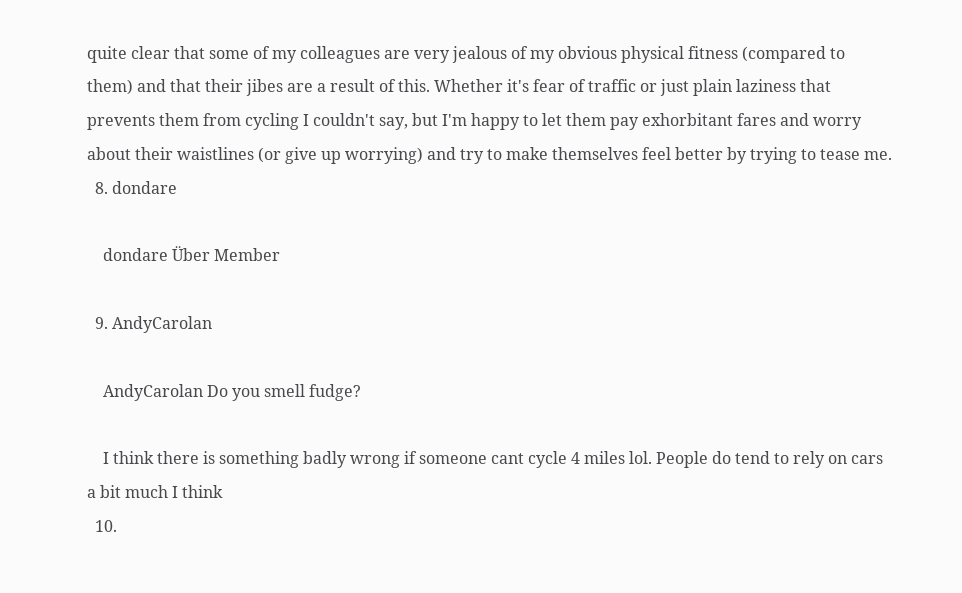quite clear that some of my colleagues are very jealous of my obvious physical fitness (compared to them) and that their jibes are a result of this. Whether it's fear of traffic or just plain laziness that prevents them from cycling I couldn't say, but I'm happy to let them pay exhorbitant fares and worry about their waistlines (or give up worrying) and try to make themselves feel better by trying to tease me.
  8. dondare

    dondare Über Member

  9. AndyCarolan

    AndyCarolan Do you smell fudge?

    I think there is something badly wrong if someone cant cycle 4 miles lol. People do tend to rely on cars a bit much I think
  10.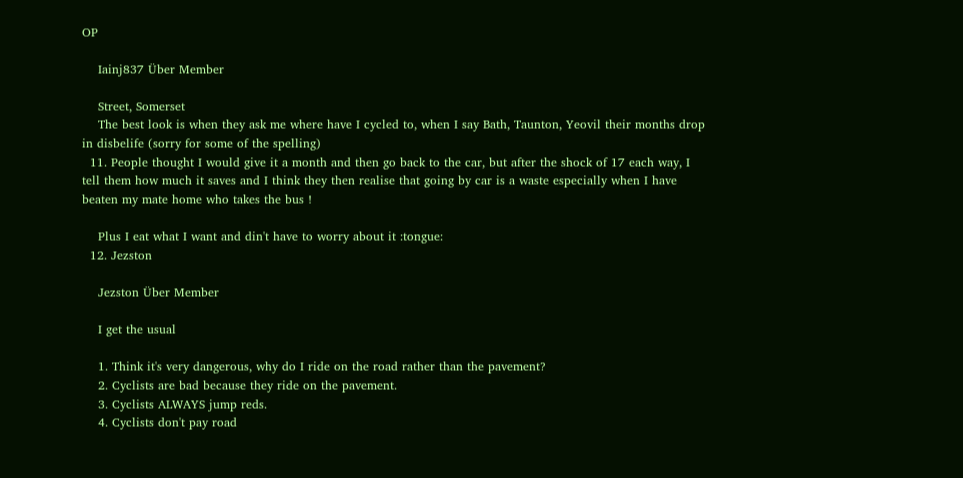OP

    Iainj837 Über Member

    Street, Somerset
    The best look is when they ask me where have I cycled to, when I say Bath, Taunton, Yeovil their months drop in disbelife (sorry for some of the spelling)
  11. People thought I would give it a month and then go back to the car, but after the shock of 17 each way, I tell them how much it saves and I think they then realise that going by car is a waste especially when I have beaten my mate home who takes the bus !

    Plus I eat what I want and din't have to worry about it :tongue:
  12. Jezston

    Jezston Über Member

    I get the usual

    1. Think it's very dangerous, why do I ride on the road rather than the pavement?
    2. Cyclists are bad because they ride on the pavement.
    3. Cyclists ALWAYS jump reds.
    4. Cyclists don't pay road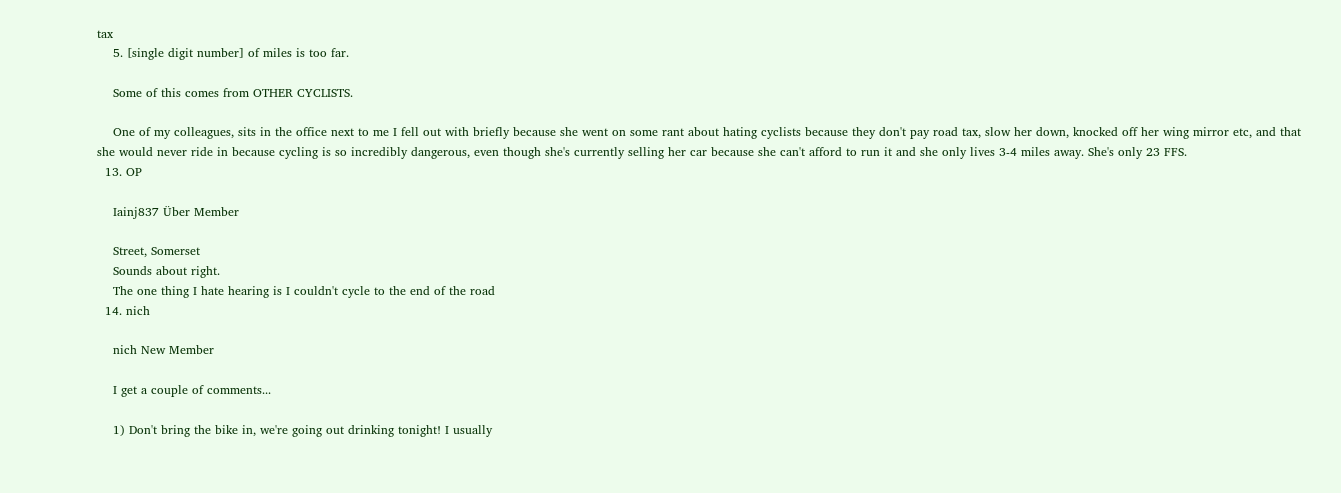tax
    5. [single digit number] of miles is too far.

    Some of this comes from OTHER CYCLISTS.

    One of my colleagues, sits in the office next to me I fell out with briefly because she went on some rant about hating cyclists because they don't pay road tax, slow her down, knocked off her wing mirror etc, and that she would never ride in because cycling is so incredibly dangerous, even though she's currently selling her car because she can't afford to run it and she only lives 3-4 miles away. She's only 23 FFS.
  13. OP

    Iainj837 Über Member

    Street, Somerset
    Sounds about right.
    The one thing I hate hearing is I couldn't cycle to the end of the road
  14. nich

    nich New Member

    I get a couple of comments...

    1) Don't bring the bike in, we're going out drinking tonight! I usually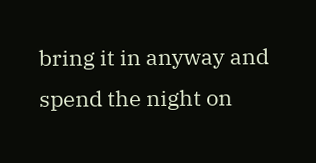bring it in anyway and spend the night on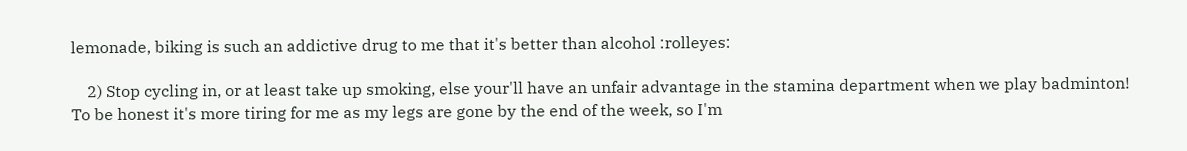lemonade, biking is such an addictive drug to me that it's better than alcohol :rolleyes:

    2) Stop cycling in, or at least take up smoking, else your'll have an unfair advantage in the stamina department when we play badminton! To be honest it's more tiring for me as my legs are gone by the end of the week, so I'm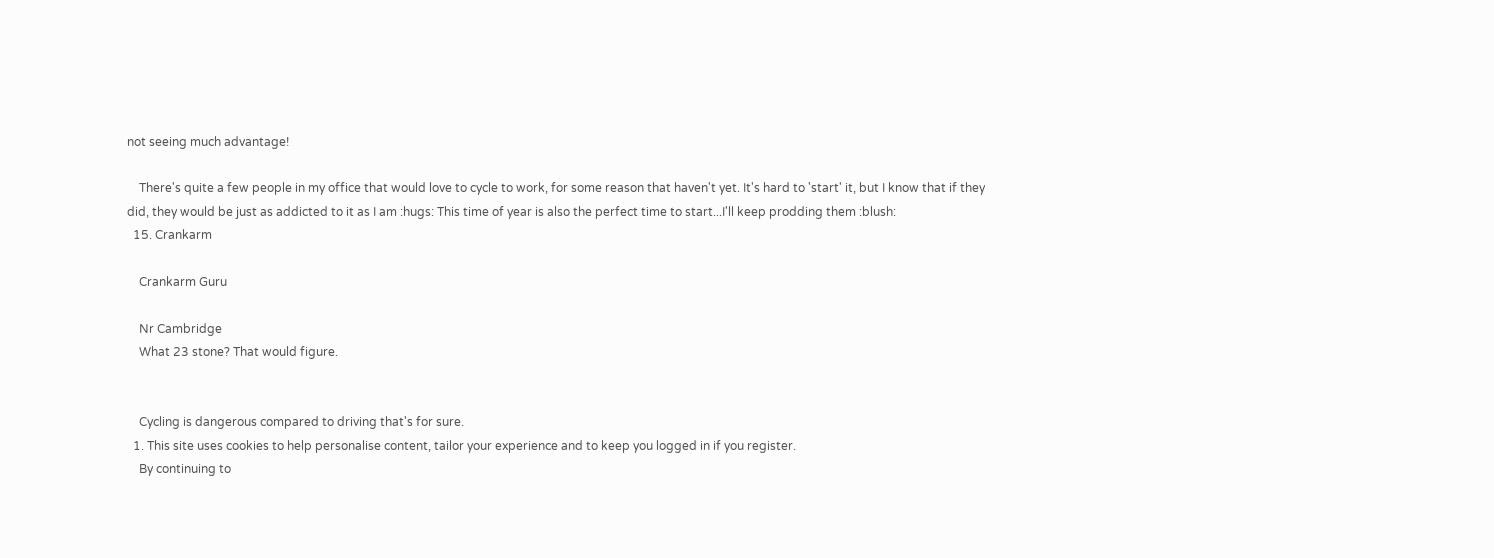not seeing much advantage!

    There's quite a few people in my office that would love to cycle to work, for some reason that haven't yet. It's hard to 'start' it, but I know that if they did, they would be just as addicted to it as I am :hugs: This time of year is also the perfect time to start...I'll keep prodding them :blush:
  15. Crankarm

    Crankarm Guru

    Nr Cambridge
    What 23 stone? That would figure.


    Cycling is dangerous compared to driving that's for sure.
  1. This site uses cookies to help personalise content, tailor your experience and to keep you logged in if you register.
    By continuing to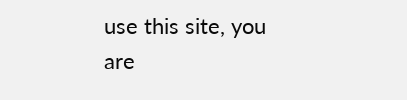use this site, you are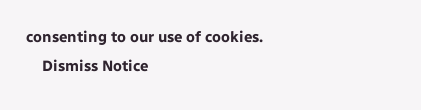consenting to our use of cookies.
    Dismiss Notice